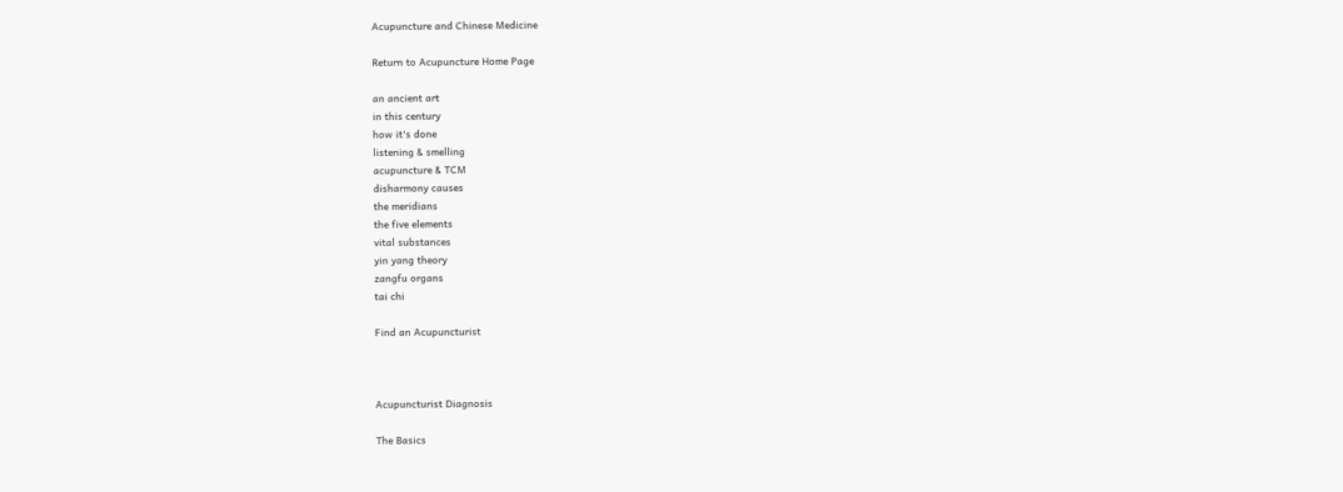Acupuncture and Chinese Medicine

Return to Acupuncture Home Page

an ancient art
in this century
how it's done
listening & smelling
acupuncture & TCM
disharmony causes
the meridians
the five elements
vital substances
yin yang theory
zangfu organs
tai chi

Find an Acupuncturist



Acupuncturist Diagnosis

The Basics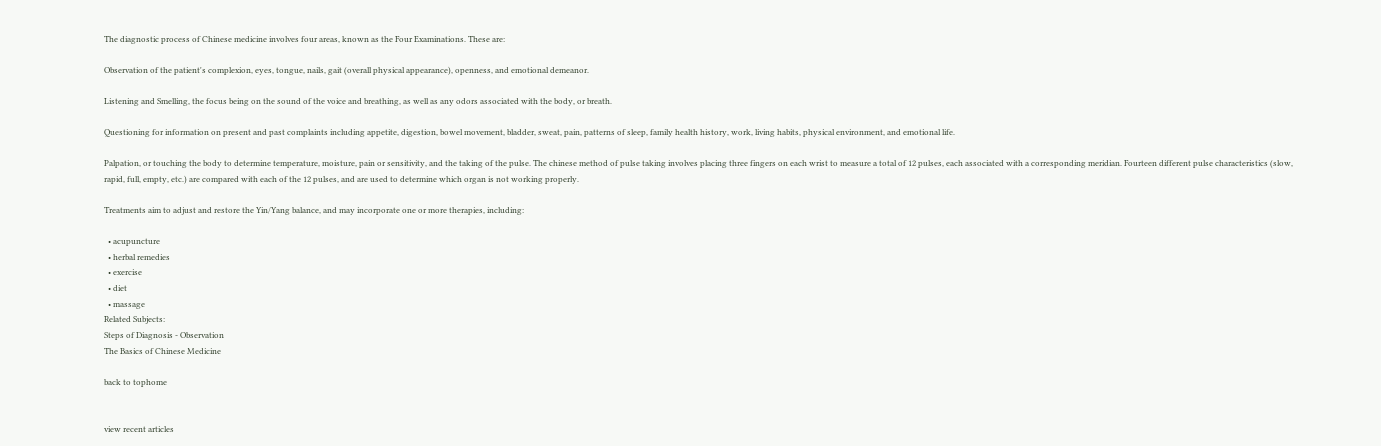The diagnostic process of Chinese medicine involves four areas, known as the Four Examinations. These are:

Observation of the patient's complexion, eyes, tongue, nails, gait (overall physical appearance), openness, and emotional demeanor.

Listening and Smelling, the focus being on the sound of the voice and breathing, as well as any odors associated with the body, or breath.

Questioning for information on present and past complaints including appetite, digestion, bowel movement, bladder, sweat, pain, patterns of sleep, family health history, work, living habits, physical environment, and emotional life.

Palpation, or touching the body to determine temperature, moisture, pain or sensitivity, and the taking of the pulse. The chinese method of pulse taking involves placing three fingers on each wrist to measure a total of 12 pulses, each associated with a corresponding meridian. Fourteen different pulse characteristics (slow, rapid, full, empty, etc.) are compared with each of the 12 pulses, and are used to determine which organ is not working properly.

Treatments aim to adjust and restore the Yin/Yang balance, and may incorporate one or more therapies, including:

  • acupuncture
  • herbal remedies
  • exercise
  • diet
  • massage
Related Subjects:
Steps of Diagnosis - Observation
The Basics of Chinese Medicine

back to tophome


view recent articles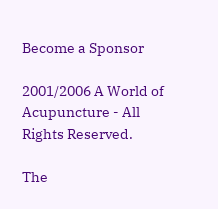Become a Sponsor

2001/2006 A World of Acupuncture - All Rights Reserved.

The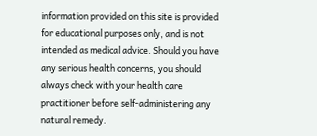information provided on this site is provided for educational purposes only, and is not intended as medical advice. Should you have any serious health concerns, you should always check with your health care practitioner before self-administering any natural remedy.